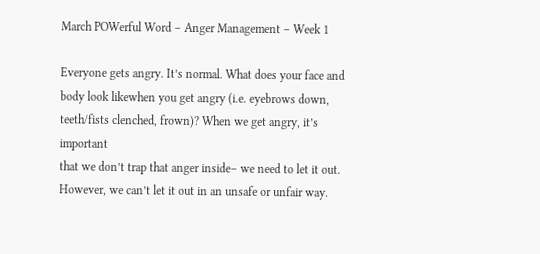March POWerful Word – Anger Management – Week 1

Everyone gets angry. It’s normal. What does your face and body look likewhen you get angry (i.e. eyebrows down, teeth/fists clenched, frown)? When we get angry, it’s important
that we don’t trap that anger inside– we need to let it out. However, we can’t let it out in an unsafe or unfair way.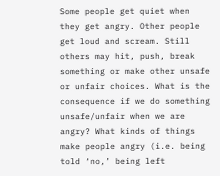Some people get quiet when they get angry. Other people get loud and scream. Still others may hit, push, break something or make other unsafe or unfair choices. What is the consequence if we do something unsafe/unfair when we are angry? What kinds of things make people angry (i.e. being told ‘no,’ being left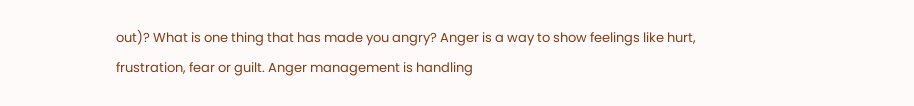out)? What is one thing that has made you angry? Anger is a way to show feelings like hurt, frustration, fear or guilt. Anger management is handling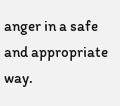anger in a safe and appropriate way.